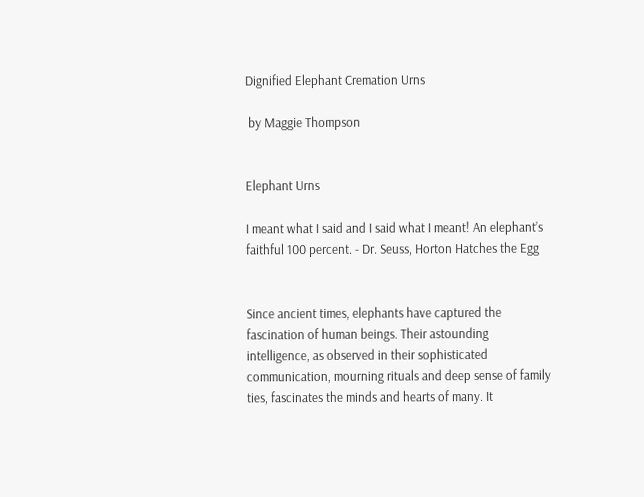Dignified Elephant Cremation Urns

 by Maggie Thompson


Elephant Urns

I meant what I said and I said what I meant! An elephant’s faithful 100 percent. - Dr. Seuss, Horton Hatches the Egg


Since ancient times, elephants have captured the fascination of human beings. Their astounding intelligence, as observed in their sophisticated communication, mourning rituals and deep sense of family ties, fascinates the minds and hearts of many. It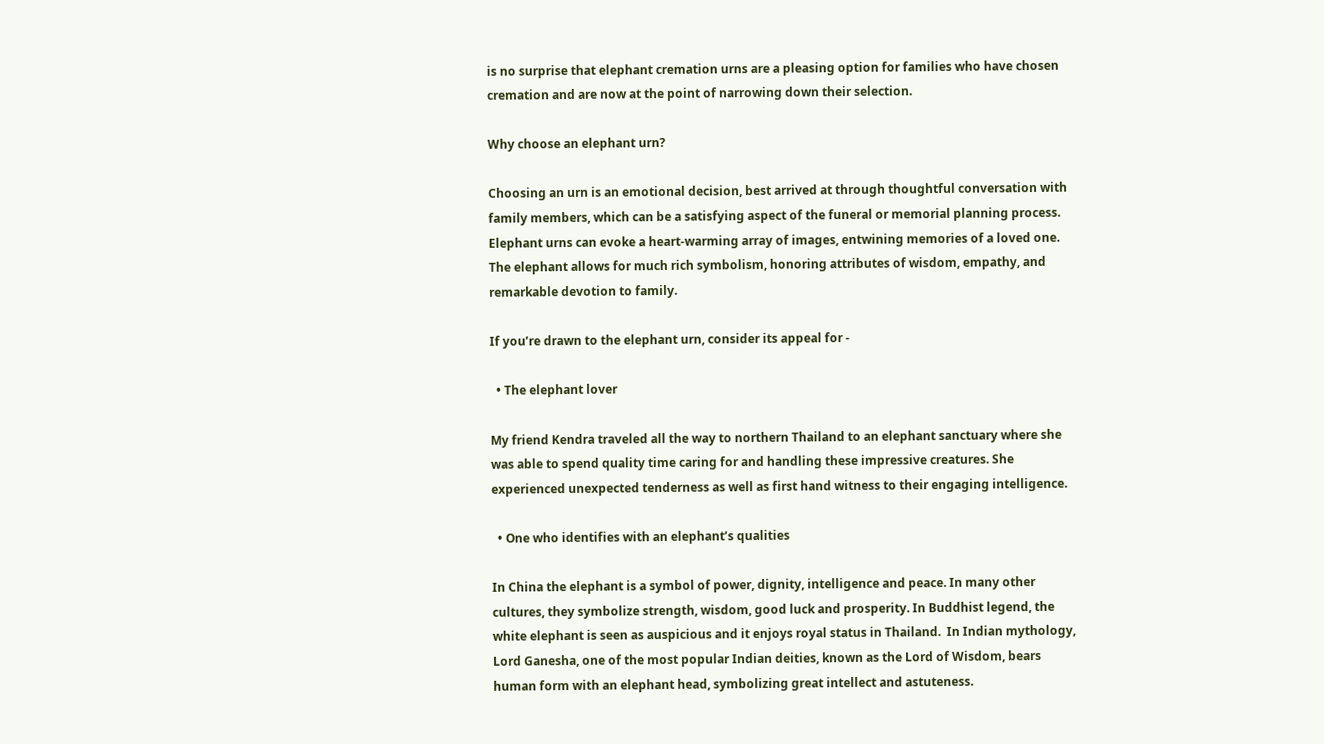is no surprise that elephant cremation urns are a pleasing option for families who have chosen cremation and are now at the point of narrowing down their selection.

Why choose an elephant urn?

Choosing an urn is an emotional decision, best arrived at through thoughtful conversation with family members, which can be a satisfying aspect of the funeral or memorial planning process. Elephant urns can evoke a heart-warming array of images, entwining memories of a loved one. The elephant allows for much rich symbolism, honoring attributes of wisdom, empathy, and remarkable devotion to family.

If you’re drawn to the elephant urn, consider its appeal for -

  • The elephant lover

My friend Kendra traveled all the way to northern Thailand to an elephant sanctuary where she was able to spend quality time caring for and handling these impressive creatures. She experienced unexpected tenderness as well as first hand witness to their engaging intelligence.

  • One who identifies with an elephant’s qualities

In China the elephant is a symbol of power, dignity, intelligence and peace. In many other cultures, they symbolize strength, wisdom, good luck and prosperity. In Buddhist legend, the white elephant is seen as auspicious and it enjoys royal status in Thailand.  In Indian mythology, Lord Ganesha, one of the most popular Indian deities, known as the Lord of Wisdom, bears human form with an elephant head, symbolizing great intellect and astuteness.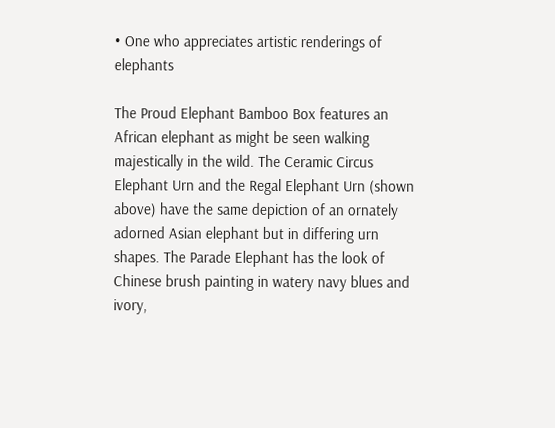• One who appreciates artistic renderings of elephants

The Proud Elephant Bamboo Box features an African elephant as might be seen walking majestically in the wild. The Ceramic Circus Elephant Urn and the Regal Elephant Urn (shown above) have the same depiction of an ornately adorned Asian elephant but in differing urn shapes. The Parade Elephant has the look of Chinese brush painting in watery navy blues and ivory,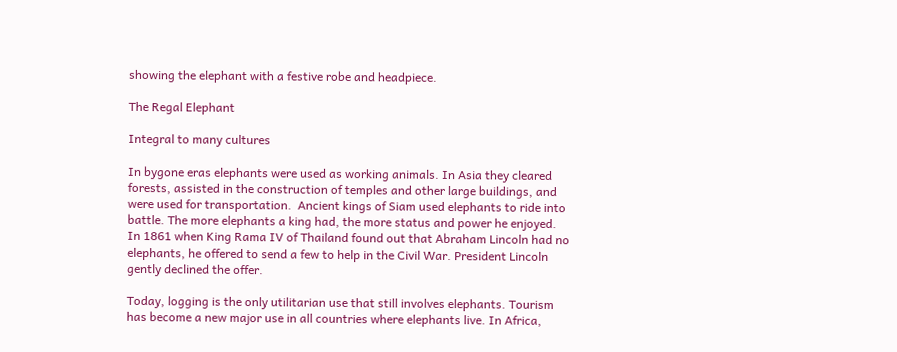showing the elephant with a festive robe and headpiece.

The Regal Elephant

Integral to many cultures

In bygone eras elephants were used as working animals. In Asia they cleared forests, assisted in the construction of temples and other large buildings, and were used for transportation.  Ancient kings of Siam used elephants to ride into battle. The more elephants a king had, the more status and power he enjoyed. In 1861 when King Rama IV of Thailand found out that Abraham Lincoln had no elephants, he offered to send a few to help in the Civil War. President Lincoln gently declined the offer.

Today, logging is the only utilitarian use that still involves elephants. Tourism has become a new major use in all countries where elephants live. In Africa,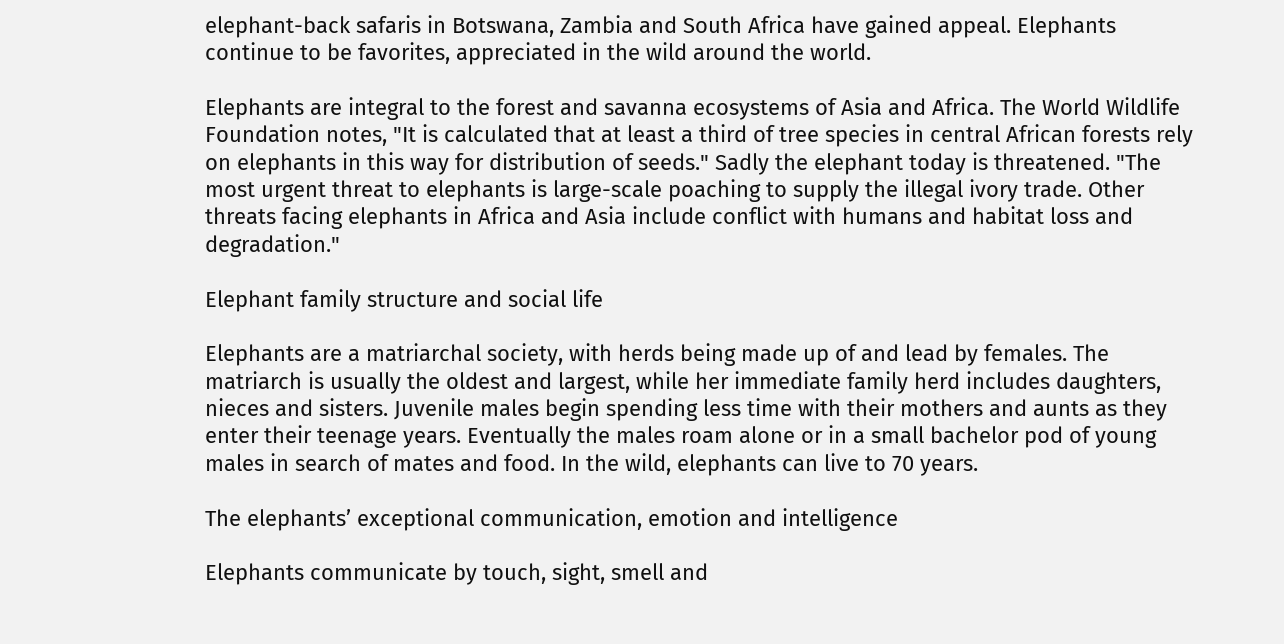elephant-back safaris in Botswana, Zambia and South Africa have gained appeal. Elephants continue to be favorites, appreciated in the wild around the world.

Elephants are integral to the forest and savanna ecosystems of Asia and Africa. The World Wildlife Foundation notes, "It is calculated that at least a third of tree species in central African forests rely on elephants in this way for distribution of seeds." Sadly the elephant today is threatened. "The most urgent threat to elephants is large-scale poaching to supply the illegal ivory trade. Other threats facing elephants in Africa and Asia include conflict with humans and habitat loss and degradation."

Elephant family structure and social life

Elephants are a matriarchal society, with herds being made up of and lead by females. The matriarch is usually the oldest and largest, while her immediate family herd includes daughters, nieces and sisters. Juvenile males begin spending less time with their mothers and aunts as they enter their teenage years. Eventually the males roam alone or in a small bachelor pod of young males in search of mates and food. In the wild, elephants can live to 70 years.

The elephants’ exceptional communication, emotion and intelligence

Elephants communicate by touch, sight, smell and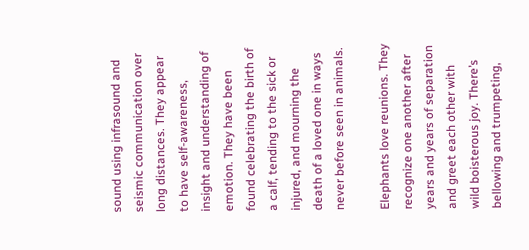sound using infrasound and seismic communication over long distances. They appear to have self-awareness, insight and understanding of emotion. They have been found celebrating the birth of a calf, tending to the sick or injured, and mourning the death of a loved one in ways never before seen in animals.

Elephants love reunions. They recognize one another after years and years of separation and greet each other with wild boisterous joy. There’s bellowing and trumpeting,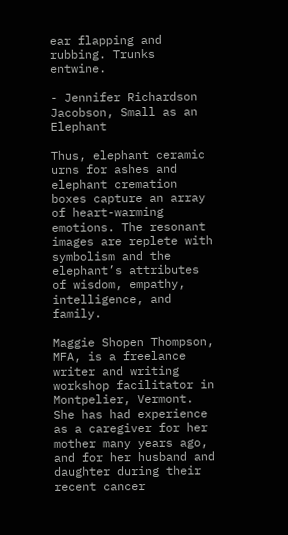ear flapping and rubbing. Trunks entwine.

- Jennifer Richardson Jacobson, Small as an Elephant

Thus, elephant ceramic urns for ashes and elephant cremation boxes capture an array of heart-warming emotions. The resonant images are replete with symbolism and the elephant’s attributes of wisdom, empathy, intelligence, and family.

Maggie Shopen Thompson, MFA, is a freelance writer and writing workshop facilitator in Montpelier, Vermont. She has had experience as a caregiver for her mother many years ago, and for her husband and daughter during their recent cancer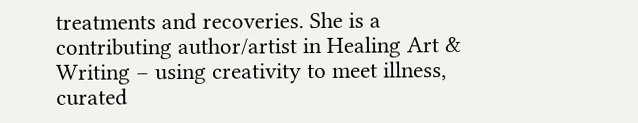treatments and recoveries. She is a contributing author/artist in Healing Art & Writing – using creativity to meet illness, curated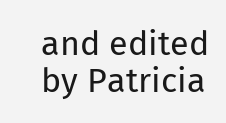and edited by Patricia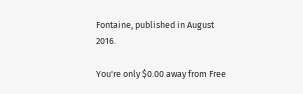Fontaine, published in August 2016.

You're only $0.00 away from Free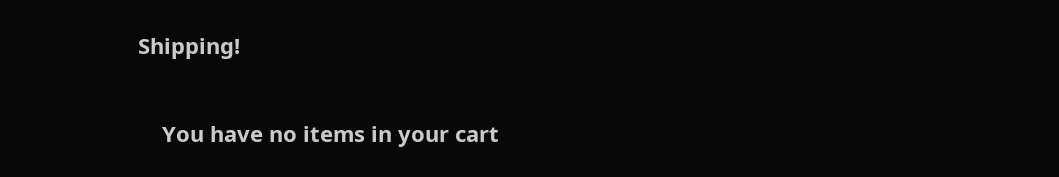Shipping!

    You have no items in your cart